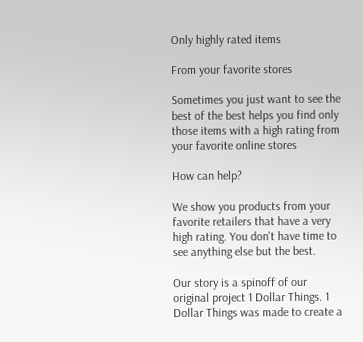Only highly rated items

From your favorite stores

Sometimes you just want to see the best of the best helps you find only those items with a high rating from your favorite online stores

How can help?

We show you products from your favorite retailers that have a very high rating. You don't have time to see anything else but the best.

Our story is a spinoff of our original project 1 Dollar Things. 1 Dollar Things was made to create a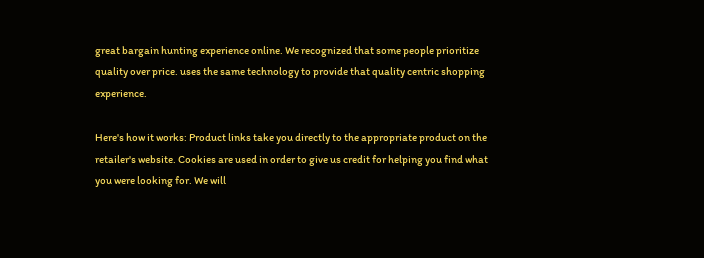great bargain hunting experience online. We recognized that some people prioritize quality over price. uses the same technology to provide that quality centric shopping experience.

Here's how it works: Product links take you directly to the appropriate product on the retailer's website. Cookies are used in order to give us credit for helping you find what you were looking for. We will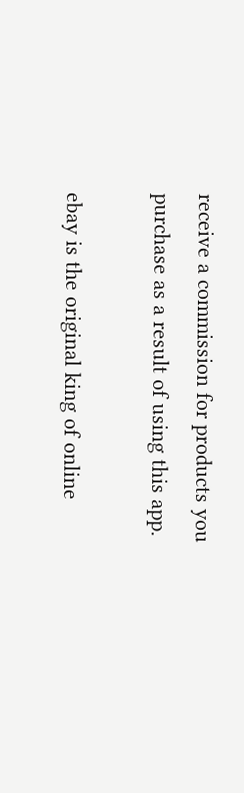receive a commission for products you purchase as a result of using this app.

ebay is the original king of online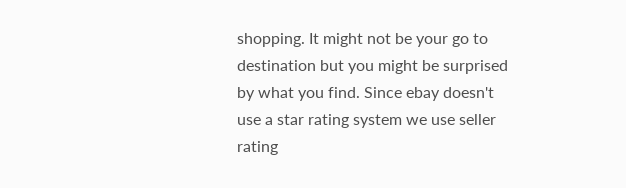shopping. It might not be your go to destination but you might be surprised by what you find. Since ebay doesn't use a star rating system we use seller rating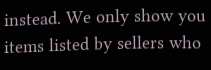instead. We only show you items listed by sellers who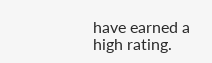have earned a high rating.